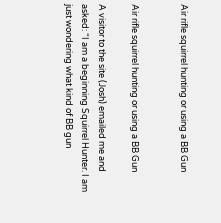Air rifle squirrel hunting or using a BB Gun


Air rifle squirrel hunting or using a BB Gun

A visitor to the site (Josh) emailed me and asked: “I am a beginning Squirrel Hunter. I am just wondering what kind of BB gun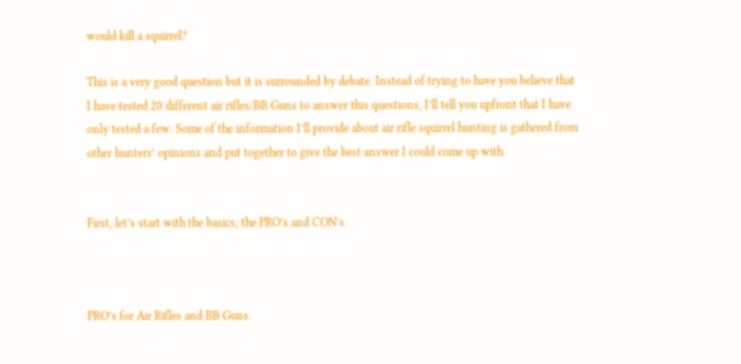would kill a squirrel?

This is a very good question but it is surrounded by debate. Instead of trying to have you believe that I have tested 20 different air rifles/BB Guns to answer this questions, I’ll tell you upfront that I have only tested a few. Some of the information I’ll provide about air rifle squirrel hunting is gathered from other hunters’ opinions and put together to give the best answer I could come up with.


First, let’s start with the basics; the PRO’s and CON’s



PRO’s for Air Rifles and BB Guns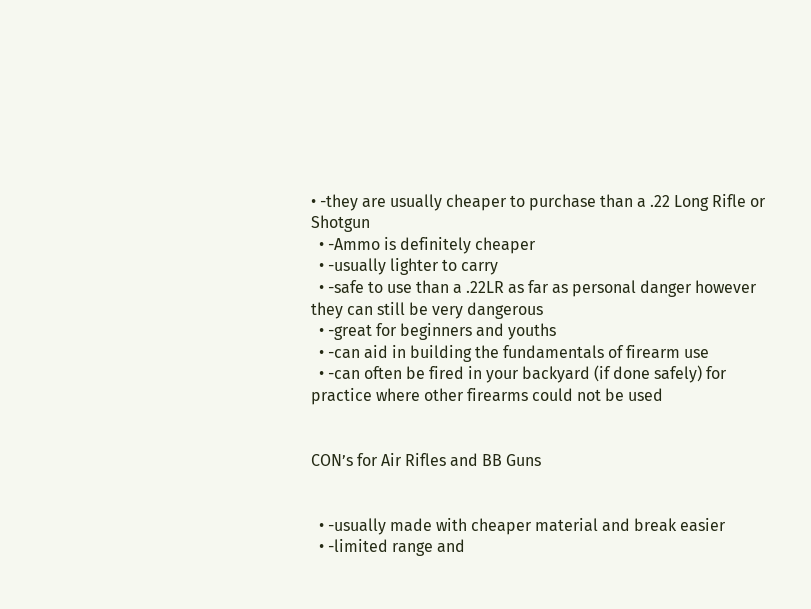• -they are usually cheaper to purchase than a .22 Long Rifle or Shotgun
  • -Ammo is definitely cheaper
  • -usually lighter to carry
  • -safe to use than a .22LR as far as personal danger however they can still be very dangerous
  • -great for beginners and youths
  • -can aid in building the fundamentals of firearm use
  • -can often be fired in your backyard (if done safely) for practice where other firearms could not be used


CON’s for Air Rifles and BB Guns


  • -usually made with cheaper material and break easier
  • -limited range and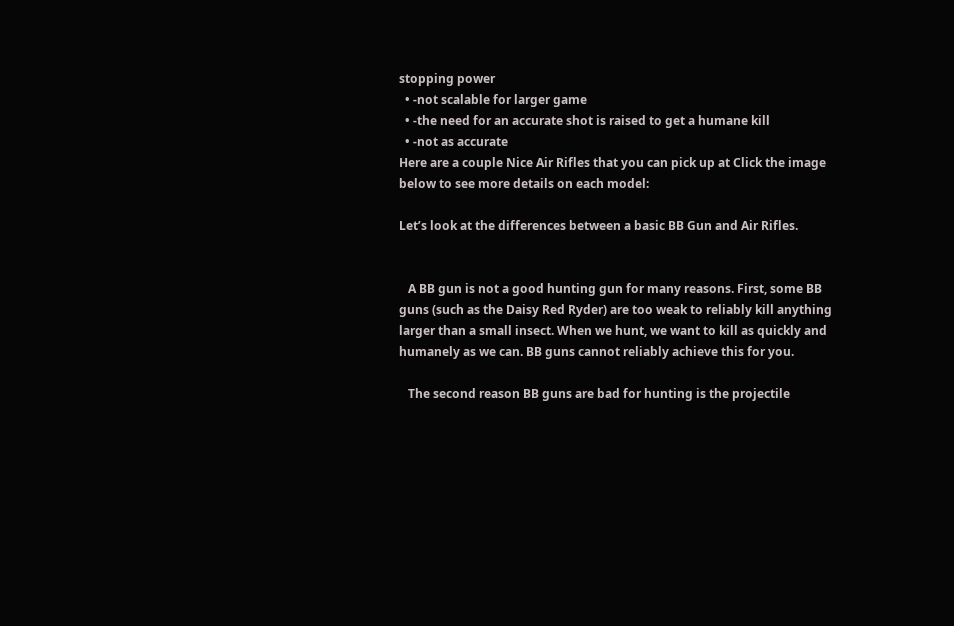stopping power
  • -not scalable for larger game
  • -the need for an accurate shot is raised to get a humane kill
  • -not as accurate
Here are a couple Nice Air Rifles that you can pick up at Click the image below to see more details on each model:

Let’s look at the differences between a basic BB Gun and Air Rifles.


   A BB gun is not a good hunting gun for many reasons. First, some BB guns (such as the Daisy Red Ryder) are too weak to reliably kill anything larger than a small insect. When we hunt, we want to kill as quickly and humanely as we can. BB guns cannot reliably achieve this for you.

   The second reason BB guns are bad for hunting is the projectile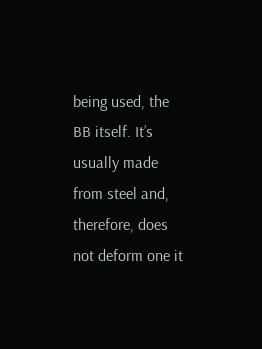being used, the BB itself. It’s usually made from steel and, therefore, does not deform one it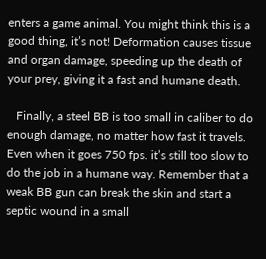enters a game animal. You might think this is a good thing, it’s not! Deformation causes tissue and organ damage, speeding up the death of your prey, giving it a fast and humane death.

   Finally, a steel BB is too small in caliber to do enough damage, no matter how fast it travels. Even when it goes 750 fps. it’s still too slow to do the job in a humane way. Remember that a weak BB gun can break the skin and start a septic wound in a small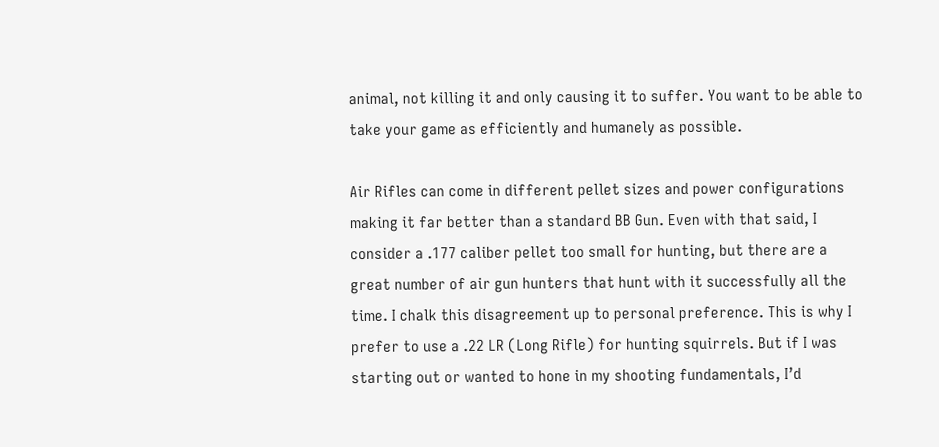animal, not killing it and only causing it to suffer. You want to be able to take your game as efficiently and humanely as possible.

Air Rifles can come in different pellet sizes and power configurations making it far better than a standard BB Gun. Even with that said, I consider a .177 caliber pellet too small for hunting, but there are a great number of air gun hunters that hunt with it successfully all the time. I chalk this disagreement up to personal preference. This is why I prefer to use a .22 LR (Long Rifle) for hunting squirrels. But if I was starting out or wanted to hone in my shooting fundamentals, I’d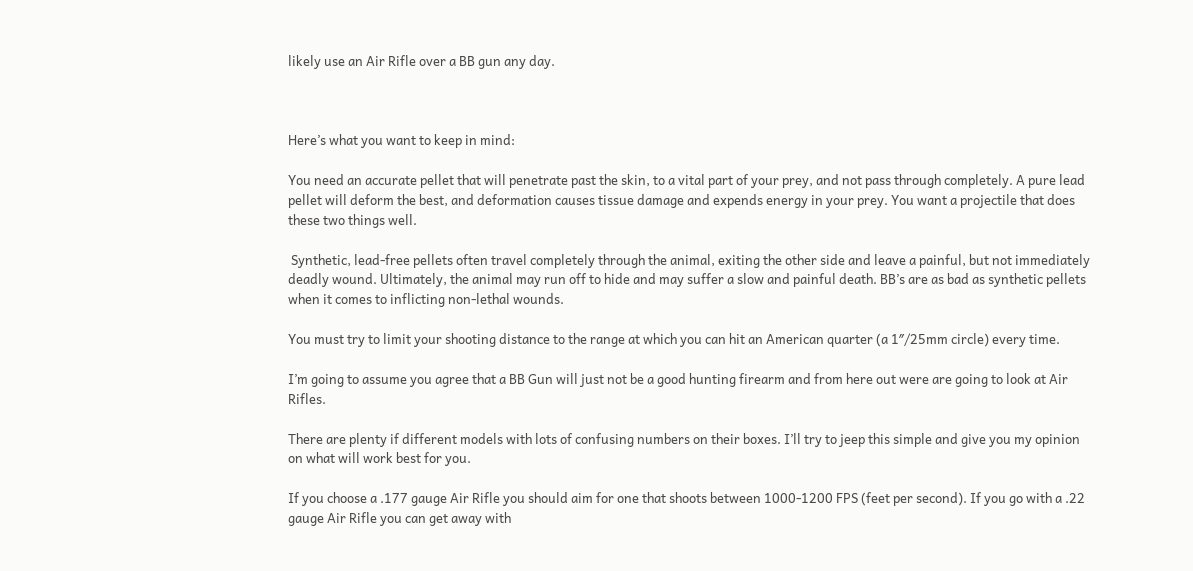likely use an Air Rifle over a BB gun any day.



Here’s what you want to keep in mind:

You need an accurate pellet that will penetrate past the skin, to a vital part of your prey, and not pass through completely. A pure lead pellet will deform the best, and deformation causes tissue damage and expends energy in your prey. You want a projectile that does these two things well.

 Synthetic, lead-free pellets often travel completely through the animal, exiting the other side and leave a painful, but not immediately deadly wound. Ultimately, the animal may run off to hide and may suffer a slow and painful death. BB’s are as bad as synthetic pellets when it comes to inflicting non-lethal wounds.

You must try to limit your shooting distance to the range at which you can hit an American quarter (a 1″/25mm circle) every time.

I’m going to assume you agree that a BB Gun will just not be a good hunting firearm and from here out were are going to look at Air Rifles.

There are plenty if different models with lots of confusing numbers on their boxes. I’ll try to jeep this simple and give you my opinion on what will work best for you.

If you choose a .177 gauge Air Rifle you should aim for one that shoots between 1000-1200 FPS (feet per second). If you go with a .22 gauge Air Rifle you can get away with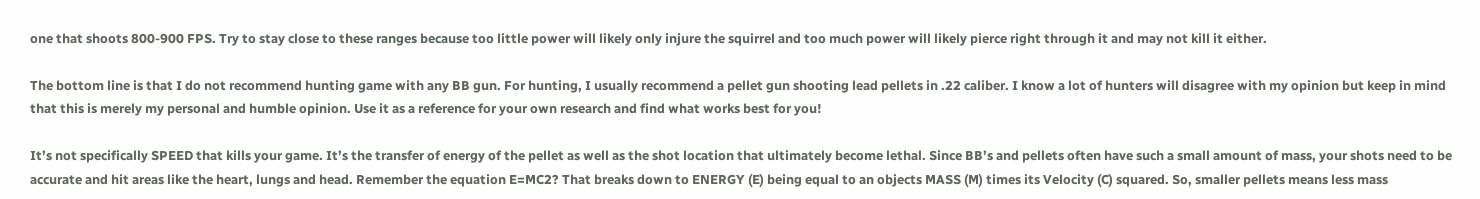one that shoots 800-900 FPS. Try to stay close to these ranges because too little power will likely only injure the squirrel and too much power will likely pierce right through it and may not kill it either.

The bottom line is that I do not recommend hunting game with any BB gun. For hunting, I usually recommend a pellet gun shooting lead pellets in .22 caliber. I know a lot of hunters will disagree with my opinion but keep in mind that this is merely my personal and humble opinion. Use it as a reference for your own research and find what works best for you!

It’s not specifically SPEED that kills your game. It’s the transfer of energy of the pellet as well as the shot location that ultimately become lethal. Since BB’s and pellets often have such a small amount of mass, your shots need to be accurate and hit areas like the heart, lungs and head. Remember the equation E=MC2? That breaks down to ENERGY (E) being equal to an objects MASS (M) times its Velocity (C) squared. So, smaller pellets means less mass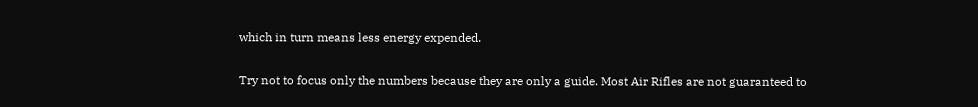which in turn means less energy expended.

Try not to focus only the numbers because they are only a guide. Most Air Rifles are not guaranteed to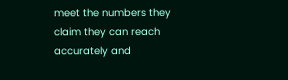meet the numbers they claim they can reach accurately and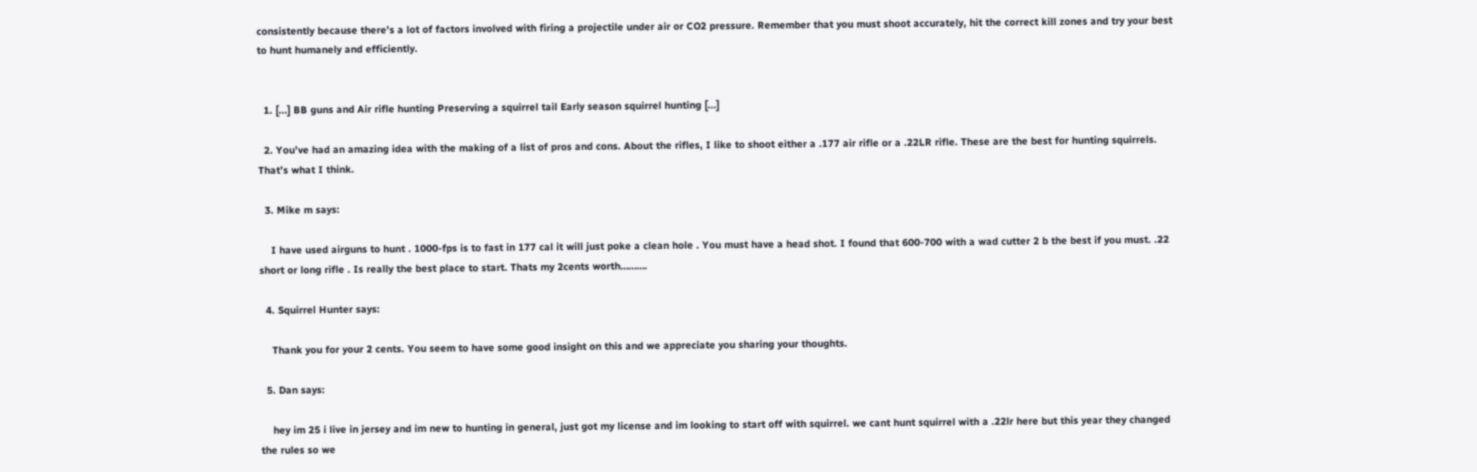consistently because there’s a lot of factors involved with firing a projectile under air or CO2 pressure. Remember that you must shoot accurately, hit the correct kill zones and try your best to hunt humanely and efficiently.


  1. [...] BB guns and Air rifle hunting Preserving a squirrel tail Early season squirrel hunting [...]

  2. You’ve had an amazing idea with the making of a list of pros and cons. About the rifles, I like to shoot either a .177 air rifle or a .22LR rifle. These are the best for hunting squirrels. That’s what I think.

  3. Mike m says:

    I have used airguns to hunt . 1000-fps is to fast in 177 cal it will just poke a clean hole . You must have a head shot. I found that 600-700 with a wad cutter 2 b the best if you must. .22 short or long rifle . Is really the best place to start. Thats my 2cents worth……….

  4. Squirrel Hunter says:

    Thank you for your 2 cents. You seem to have some good insight on this and we appreciate you sharing your thoughts.

  5. Dan says:

    hey im 25 i live in jersey and im new to hunting in general, just got my license and im looking to start off with squirrel. we cant hunt squirrel with a .22lr here but this year they changed the rules so we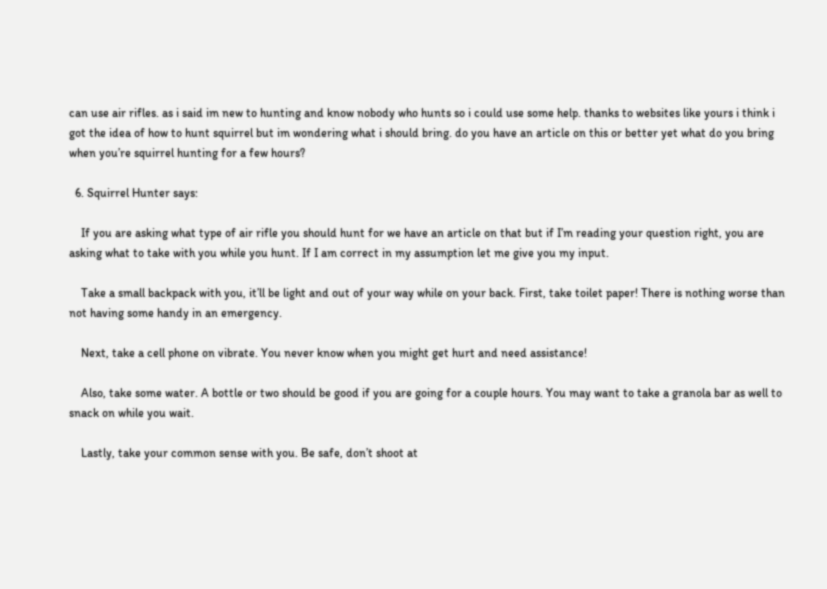can use air rifles. as i said im new to hunting and know nobody who hunts so i could use some help. thanks to websites like yours i think i got the idea of how to hunt squirrel but im wondering what i should bring. do you have an article on this or better yet what do you bring when you’re squirrel hunting for a few hours?

  6. Squirrel Hunter says:

    If you are asking what type of air rifle you should hunt for we have an article on that but if I’m reading your question right, you are asking what to take with you while you hunt. If I am correct in my assumption let me give you my input.

    Take a small backpack with you, it’ll be light and out of your way while on your back. First, take toilet paper! There is nothing worse than not having some handy in an emergency.

    Next, take a cell phone on vibrate. You never know when you might get hurt and need assistance!

    Also, take some water. A bottle or two should be good if you are going for a couple hours. You may want to take a granola bar as well to snack on while you wait.

    Lastly, take your common sense with you. Be safe, don’t shoot at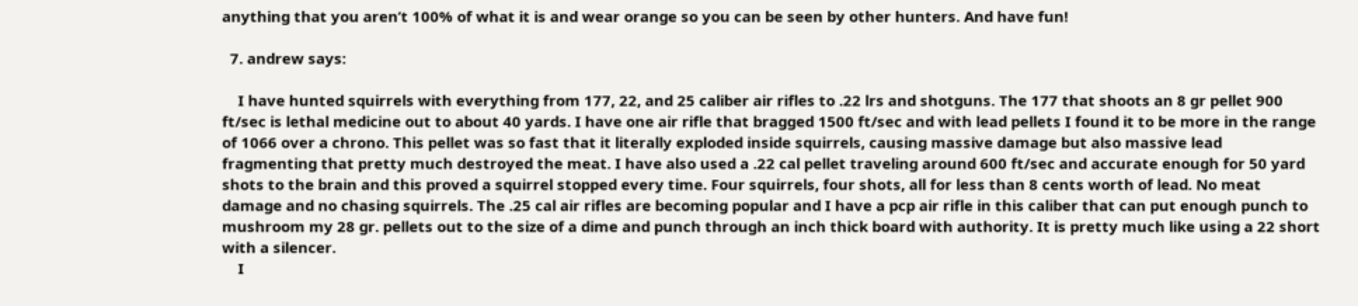anything that you aren’t 100% of what it is and wear orange so you can be seen by other hunters. And have fun!

  7. andrew says:

    I have hunted squirrels with everything from 177, 22, and 25 caliber air rifles to .22 lrs and shotguns. The 177 that shoots an 8 gr pellet 900 ft/sec is lethal medicine out to about 40 yards. I have one air rifle that bragged 1500 ft/sec and with lead pellets I found it to be more in the range of 1066 over a chrono. This pellet was so fast that it literally exploded inside squirrels, causing massive damage but also massive lead fragmenting that pretty much destroyed the meat. I have also used a .22 cal pellet traveling around 600 ft/sec and accurate enough for 50 yard shots to the brain and this proved a squirrel stopped every time. Four squirrels, four shots, all for less than 8 cents worth of lead. No meat damage and no chasing squirrels. The .25 cal air rifles are becoming popular and I have a pcp air rifle in this caliber that can put enough punch to mushroom my 28 gr. pellets out to the size of a dime and punch through an inch thick board with authority. It is pretty much like using a 22 short with a silencer.
    I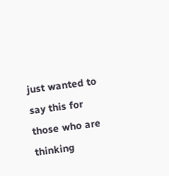just wanted to say this for those who are thinking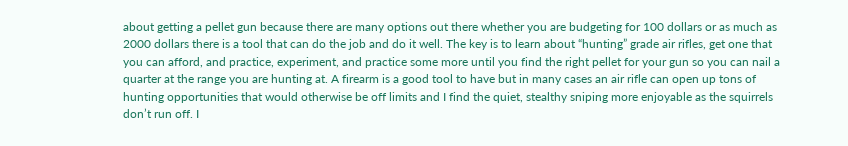about getting a pellet gun because there are many options out there whether you are budgeting for 100 dollars or as much as 2000 dollars there is a tool that can do the job and do it well. The key is to learn about “hunting” grade air rifles, get one that you can afford, and practice, experiment, and practice some more until you find the right pellet for your gun so you can nail a quarter at the range you are hunting at. A firearm is a good tool to have but in many cases an air rifle can open up tons of hunting opportunities that would otherwise be off limits and I find the quiet, stealthy sniping more enjoyable as the squirrels don’t run off. I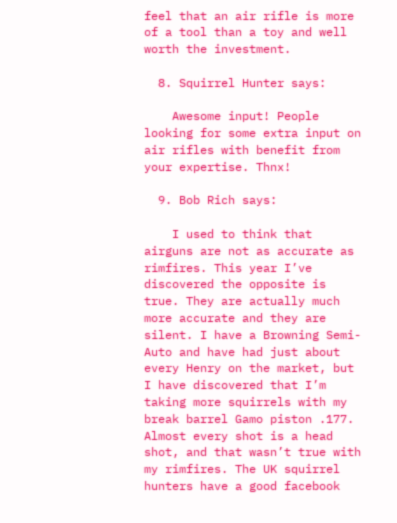feel that an air rifle is more of a tool than a toy and well worth the investment.

  8. Squirrel Hunter says:

    Awesome input! People looking for some extra input on air rifles with benefit from your expertise. Thnx!

  9. Bob Rich says:

    I used to think that airguns are not as accurate as rimfires. This year I’ve discovered the opposite is true. They are actually much more accurate and they are silent. I have a Browning Semi-Auto and have had just about every Henry on the market, but I have discovered that I’m taking more squirrels with my break barrel Gamo piston .177. Almost every shot is a head shot, and that wasn’t true with my rimfires. The UK squirrel hunters have a good facebook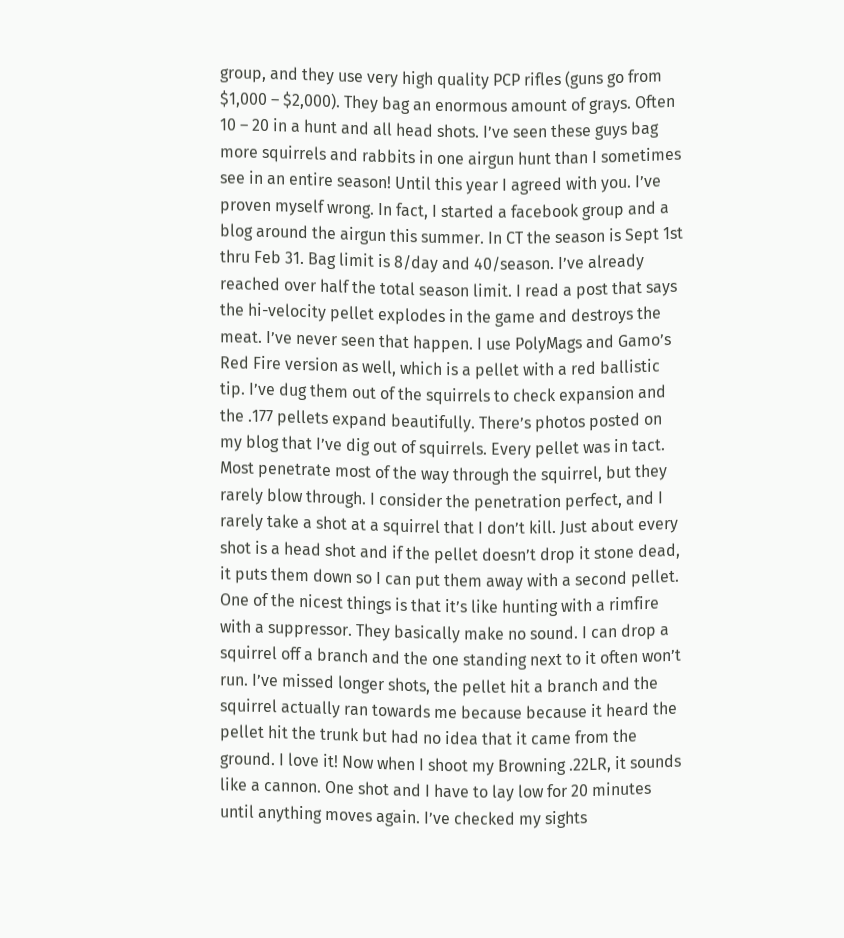group, and they use very high quality PCP rifles (guns go from $1,000 – $2,000). They bag an enormous amount of grays. Often 10 – 20 in a hunt and all head shots. I’ve seen these guys bag more squirrels and rabbits in one airgun hunt than I sometimes see in an entire season! Until this year I agreed with you. I’ve proven myself wrong. In fact, I started a facebook group and a blog around the airgun this summer. In CT the season is Sept 1st thru Feb 31. Bag limit is 8/day and 40/season. I’ve already reached over half the total season limit. I read a post that says the hi-velocity pellet explodes in the game and destroys the meat. I’ve never seen that happen. I use PolyMags and Gamo’s Red Fire version as well, which is a pellet with a red ballistic tip. I’ve dug them out of the squirrels to check expansion and the .177 pellets expand beautifully. There’s photos posted on my blog that I’ve dig out of squirrels. Every pellet was in tact. Most penetrate most of the way through the squirrel, but they rarely blow through. I consider the penetration perfect, and I rarely take a shot at a squirrel that I don’t kill. Just about every shot is a head shot and if the pellet doesn’t drop it stone dead, it puts them down so I can put them away with a second pellet. One of the nicest things is that it’s like hunting with a rimfire with a suppressor. They basically make no sound. I can drop a squirrel off a branch and the one standing next to it often won’t run. I’ve missed longer shots, the pellet hit a branch and the squirrel actually ran towards me because because it heard the pellet hit the trunk but had no idea that it came from the ground. I love it! Now when I shoot my Browning .22LR, it sounds like a cannon. One shot and I have to lay low for 20 minutes until anything moves again. I’ve checked my sights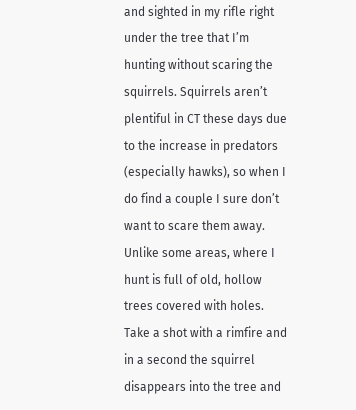and sighted in my rifle right under the tree that I’m hunting without scaring the squirrels. Squirrels aren’t plentiful in CT these days due to the increase in predators (especially hawks), so when I do find a couple I sure don’t want to scare them away. Unlike some areas, where I hunt is full of old, hollow trees covered with holes. Take a shot with a rimfire and in a second the squirrel disappears into the tree and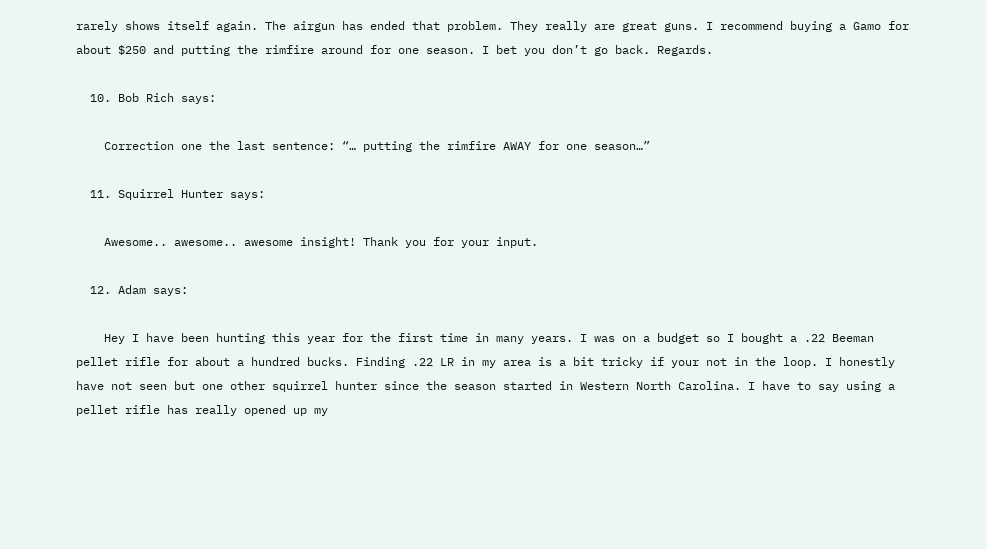rarely shows itself again. The airgun has ended that problem. They really are great guns. I recommend buying a Gamo for about $250 and putting the rimfire around for one season. I bet you don’t go back. Regards.

  10. Bob Rich says:

    Correction one the last sentence: “… putting the rimfire AWAY for one season…”

  11. Squirrel Hunter says:

    Awesome.. awesome.. awesome insight! Thank you for your input.

  12. Adam says:

    Hey I have been hunting this year for the first time in many years. I was on a budget so I bought a .22 Beeman pellet rifle for about a hundred bucks. Finding .22 LR in my area is a bit tricky if your not in the loop. I honestly have not seen but one other squirrel hunter since the season started in Western North Carolina. I have to say using a pellet rifle has really opened up my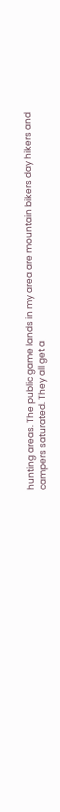hunting areas. The public game lands in my area are mountain bikers day hikers and campers saturated. They all get a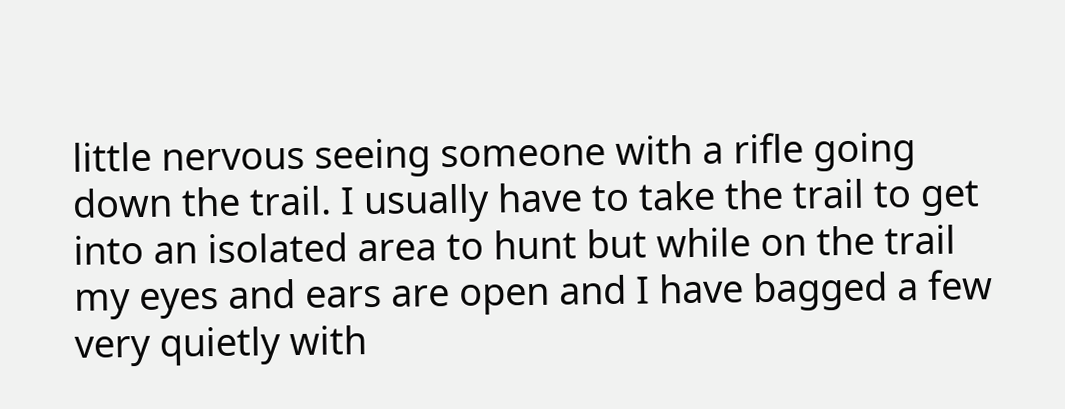little nervous seeing someone with a rifle going down the trail. I usually have to take the trail to get into an isolated area to hunt but while on the trail my eyes and ears are open and I have bagged a few very quietly with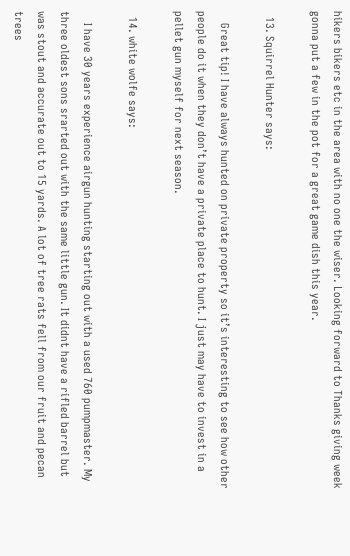hikers bikers etc in the area with no one the wiser. Looking forward to Thanks giving week gonna put a few in the pot for a great game dish this year.

  13. Squirrel Hunter says:

    Great tip! I have always hunted on private property so it’s interesting to see how other people do it when they don’t have a private place to hunt. I just may have to invest in a pellet gun myself for next season.

  14. white wolfe says:

    I have 30 years experience airgun hunting starting out with a used 760 pumpmaster. My three oldest sons srarted out with the same little gun. It didnt have a rifled barrel but was stout and accurate out to 15 yards. A lot of tree rats fell from our fruit and pecan trees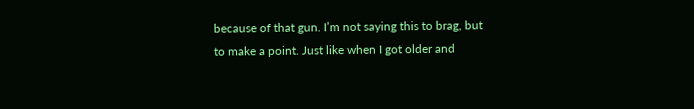because of that gun. I’m not saying this to brag, but to make a point. Just like when I got older and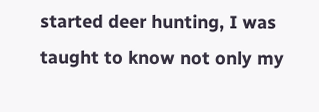started deer hunting, I was taught to know not only my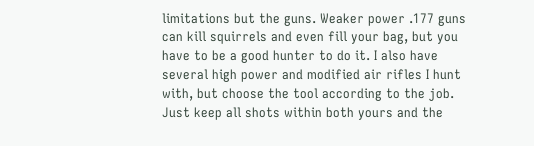limitations but the guns. Weaker power .177 guns can kill squirrels and even fill your bag, but you have to be a good hunter to do it. I also have several high power and modified air rifles I hunt with, but choose the tool according to the job. Just keep all shots within both yours and the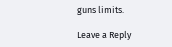guns limits.

Leave a Reply